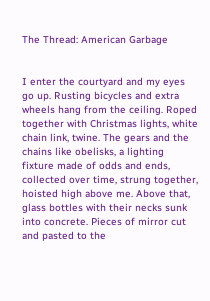The Thread: American Garbage


I enter the courtyard and my eyes go up. Rusting bicycles and extra wheels hang from the ceiling. Roped together with Christmas lights, white chain link, twine. The gears and the chains like obelisks, a lighting fixture made of odds and ends, collected over time, strung together, hoisted high above me. Above that, glass bottles with their necks sunk into concrete. Pieces of mirror cut and pasted to the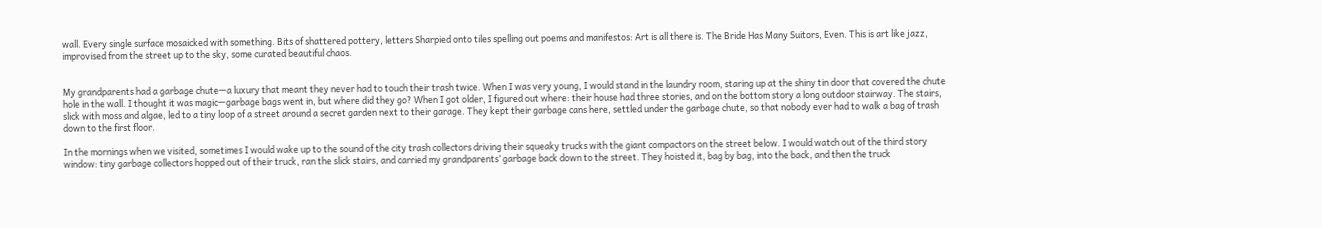wall. Every single surface mosaicked with something. Bits of shattered pottery, letters Sharpied onto tiles spelling out poems and manifestos: Art is all there is. The Bride Has Many Suitors, Even. This is art like jazz, improvised from the street up to the sky, some curated beautiful chaos.


My grandparents had a garbage chute—a luxury that meant they never had to touch their trash twice. When I was very young, I would stand in the laundry room, staring up at the shiny tin door that covered the chute hole in the wall. I thought it was magic—garbage bags went in, but where did they go? When I got older, I figured out where: their house had three stories, and on the bottom story a long outdoor stairway. The stairs, slick with moss and algae, led to a tiny loop of a street around a secret garden next to their garage. They kept their garbage cans here, settled under the garbage chute, so that nobody ever had to walk a bag of trash down to the first floor.

In the mornings when we visited, sometimes I would wake up to the sound of the city trash collectors driving their squeaky trucks with the giant compactors on the street below. I would watch out of the third story window: tiny garbage collectors hopped out of their truck, ran the slick stairs, and carried my grandparents’ garbage back down to the street. They hoisted it, bag by bag, into the back, and then the truck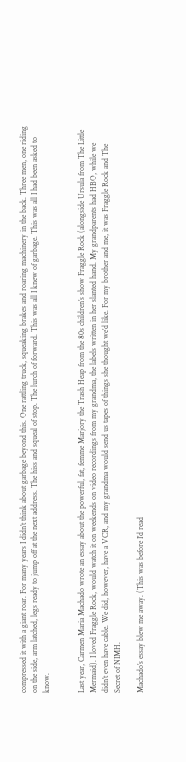compressed it with a giant roar. For many years I didn’t think about garbage beyond this. One rattling truck, squeaking brakes and roaring machinery in the back. Three men, one riding on the side, arm latched, legs ready to jump off at the next address. The hiss and squeal of stop. The lurch of forward. This was all I knew of garbage. This was all I had been asked to know.


Last year, Carmen Maria Machado wrote an essay about the powerful, fat, femme Marjory the Trash Heap from the 80s children’s show Fraggle Rock (alongside Ursula from The Little Mermaid). I loved Fraggle Rock, would watch it on weekends on video recordings from my grandma, the labels written in her slanted hand. My grandparents had HBO, while we didn’t even have cable. We did, however, have a VCR, and my grandma would send us tapes of things she thought we’d like. For my brother and me, it was Fraggle Rock and The Secret of NIMH.

Machado’s essay blew me away. (This was before I’d read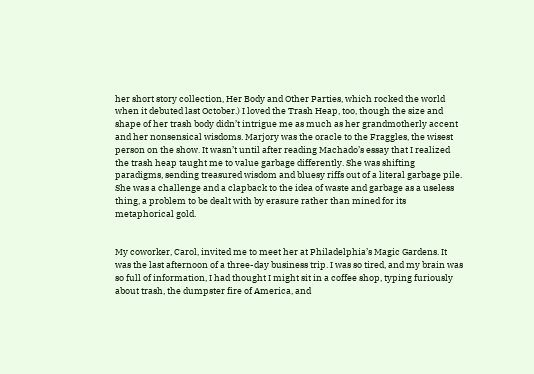her short story collection, Her Body and Other Parties, which rocked the world when it debuted last October.) I loved the Trash Heap, too, though the size and shape of her trash body didn’t intrigue me as much as her grandmotherly accent and her nonsensical wisdoms. Marjory was the oracle to the Fraggles, the wisest person on the show. It wasn’t until after reading Machado’s essay that I realized the trash heap taught me to value garbage differently. She was shifting paradigms, sending treasured wisdom and bluesy riffs out of a literal garbage pile. She was a challenge and a clapback to the idea of waste and garbage as a useless thing, a problem to be dealt with by erasure rather than mined for its metaphorical gold.


My coworker, Carol, invited me to meet her at Philadelphia’s Magic Gardens. It was the last afternoon of a three-day business trip. I was so tired, and my brain was so full of information, I had thought I might sit in a coffee shop, typing furiously about trash, the dumpster fire of America, and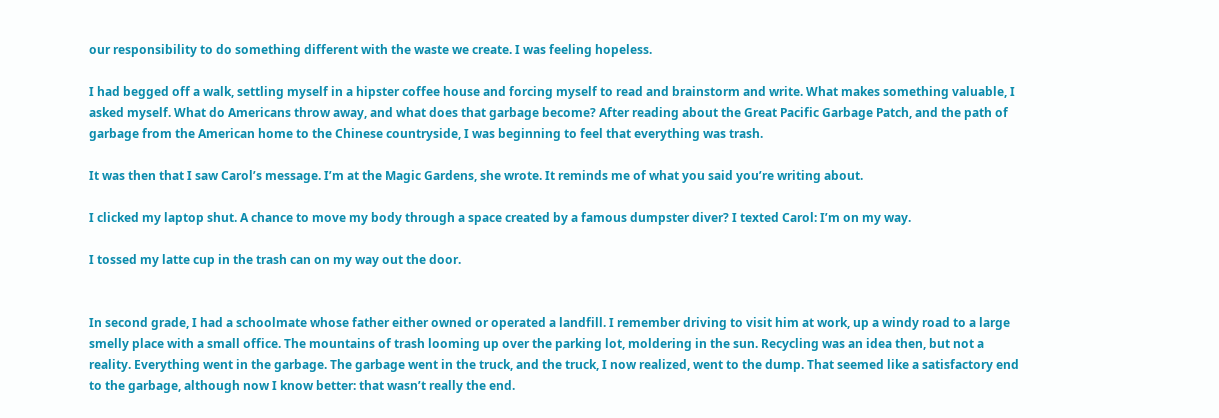our responsibility to do something different with the waste we create. I was feeling hopeless.

I had begged off a walk, settling myself in a hipster coffee house and forcing myself to read and brainstorm and write. What makes something valuable, I asked myself. What do Americans throw away, and what does that garbage become? After reading about the Great Pacific Garbage Patch, and the path of garbage from the American home to the Chinese countryside, I was beginning to feel that everything was trash.

It was then that I saw Carol’s message. I’m at the Magic Gardens, she wrote. It reminds me of what you said you’re writing about.

I clicked my laptop shut. A chance to move my body through a space created by a famous dumpster diver? I texted Carol: I’m on my way.

I tossed my latte cup in the trash can on my way out the door.


In second grade, I had a schoolmate whose father either owned or operated a landfill. I remember driving to visit him at work, up a windy road to a large smelly place with a small office. The mountains of trash looming up over the parking lot, moldering in the sun. Recycling was an idea then, but not a reality. Everything went in the garbage. The garbage went in the truck, and the truck, I now realized, went to the dump. That seemed like a satisfactory end to the garbage, although now I know better: that wasn’t really the end.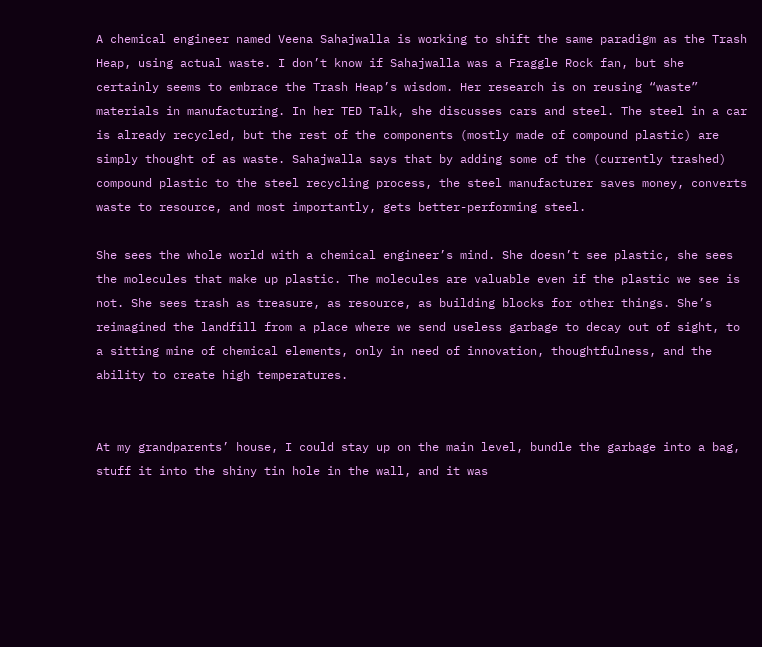A chemical engineer named Veena Sahajwalla is working to shift the same paradigm as the Trash Heap, using actual waste. I don’t know if Sahajwalla was a Fraggle Rock fan, but she certainly seems to embrace the Trash Heap’s wisdom. Her research is on reusing “waste” materials in manufacturing. In her TED Talk, she discusses cars and steel. The steel in a car is already recycled, but the rest of the components (mostly made of compound plastic) are simply thought of as waste. Sahajwalla says that by adding some of the (currently trashed) compound plastic to the steel recycling process, the steel manufacturer saves money, converts waste to resource, and most importantly, gets better-performing steel.

She sees the whole world with a chemical engineer’s mind. She doesn’t see plastic, she sees the molecules that make up plastic. The molecules are valuable even if the plastic we see is not. She sees trash as treasure, as resource, as building blocks for other things. She’s reimagined the landfill from a place where we send useless garbage to decay out of sight, to a sitting mine of chemical elements, only in need of innovation, thoughtfulness, and the ability to create high temperatures.


At my grandparents’ house, I could stay up on the main level, bundle the garbage into a bag, stuff it into the shiny tin hole in the wall, and it was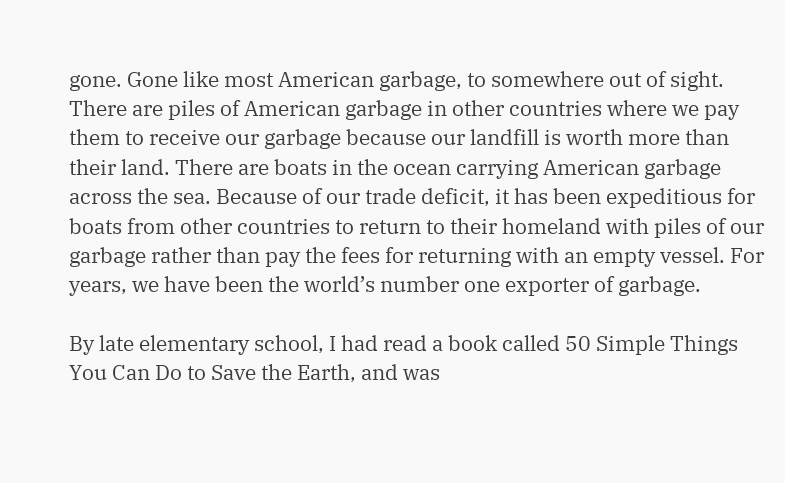gone. Gone like most American garbage, to somewhere out of sight. There are piles of American garbage in other countries where we pay them to receive our garbage because our landfill is worth more than their land. There are boats in the ocean carrying American garbage across the sea. Because of our trade deficit, it has been expeditious for boats from other countries to return to their homeland with piles of our garbage rather than pay the fees for returning with an empty vessel. For years, we have been the world’s number one exporter of garbage.

By late elementary school, I had read a book called 50 Simple Things You Can Do to Save the Earth, and was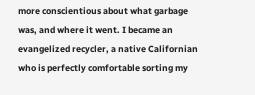more conscientious about what garbage was, and where it went. I became an evangelized recycler, a native Californian who is perfectly comfortable sorting my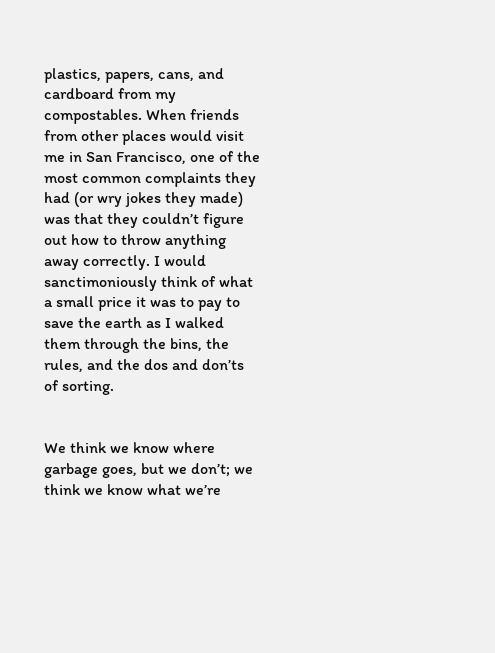plastics, papers, cans, and cardboard from my compostables. When friends from other places would visit me in San Francisco, one of the most common complaints they had (or wry jokes they made) was that they couldn’t figure out how to throw anything away correctly. I would sanctimoniously think of what a small price it was to pay to save the earth as I walked them through the bins, the rules, and the dos and don’ts of sorting.


We think we know where garbage goes, but we don’t; we think we know what we’re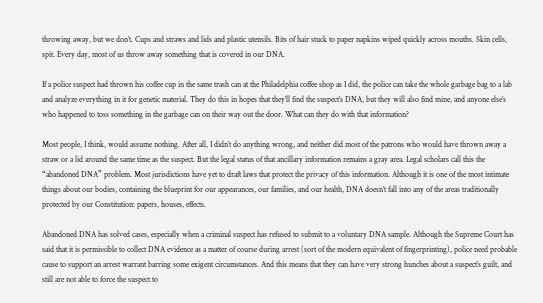throwing away, but we don’t. Cups and straws and lids and plastic utensils. Bits of hair stuck to paper napkins wiped quickly across mouths. Skin cells, spit. Every day, most of us throw away something that is covered in our DNA.

If a police suspect had thrown his coffee cup in the same trash can at the Philadelphia coffee shop as I did, the police can take the whole garbage bag to a lab and analyze everything in it for genetic material. They do this in hopes that they’ll find the suspect’s DNA, but they will also find mine, and anyone else’s who happened to toss something in the garbage can on their way out the door. What can they do with that information?

Most people, I think, would assume nothing. After all, I didn’t do anything wrong, and neither did most of the patrons who would have thrown away a straw or a lid around the same time as the suspect. But the legal status of that ancillary information remains a gray area. Legal scholars call this the “abandoned DNA” problem. Most jurisdictions have yet to draft laws that protect the privacy of this information. Although it is one of the most intimate things about our bodies, containing the blueprint for our appearances, our families, and our health, DNA doesn’t fall into any of the areas traditionally protected by our Constitution: papers, houses, effects.

Abandoned DNA has solved cases, especially when a criminal suspect has refused to submit to a voluntary DNA sample. Although the Supreme Court has said that it is permissible to collect DNA evidence as a matter of course during arrest (sort of the modern equivalent of fingerprinting), police need probable cause to support an arrest warrant barring some exigent circumstances. And this means that they can have very strong hunches about a suspect’s guilt, and still are not able to force the suspect to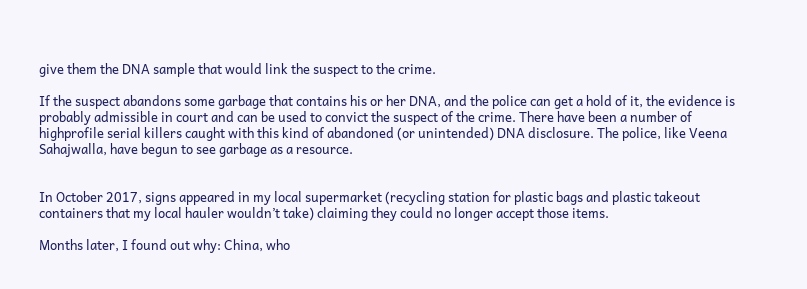give them the DNA sample that would link the suspect to the crime.

If the suspect abandons some garbage that contains his or her DNA, and the police can get a hold of it, the evidence is probably admissible in court and can be used to convict the suspect of the crime. There have been a number of highprofile serial killers caught with this kind of abandoned (or unintended) DNA disclosure. The police, like Veena Sahajwalla, have begun to see garbage as a resource.


In October 2017, signs appeared in my local supermarket (recycling station for plastic bags and plastic takeout containers that my local hauler wouldn’t take) claiming they could no longer accept those items.

Months later, I found out why: China, who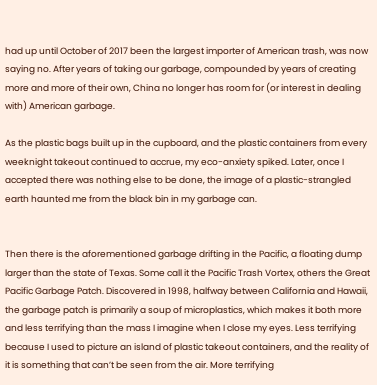had up until October of 2017 been the largest importer of American trash, was now saying no. After years of taking our garbage, compounded by years of creating more and more of their own, China no longer has room for (or interest in dealing with) American garbage.

As the plastic bags built up in the cupboard, and the plastic containers from every weeknight takeout continued to accrue, my eco-anxiety spiked. Later, once I accepted there was nothing else to be done, the image of a plastic-strangled earth haunted me from the black bin in my garbage can.


Then there is the aforementioned garbage drifting in the Pacific, a floating dump larger than the state of Texas. Some call it the Pacific Trash Vortex, others the Great Pacific Garbage Patch. Discovered in 1998, halfway between California and Hawaii, the garbage patch is primarily a soup of microplastics, which makes it both more and less terrifying than the mass I imagine when I close my eyes. Less terrifying because I used to picture an island of plastic takeout containers, and the reality of it is something that can’t be seen from the air. More terrifying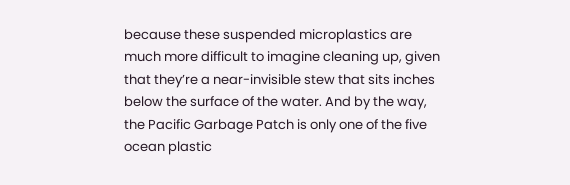because these suspended microplastics are much more difficult to imagine cleaning up, given that they’re a near-invisible stew that sits inches below the surface of the water. And by the way, the Pacific Garbage Patch is only one of the five ocean plastic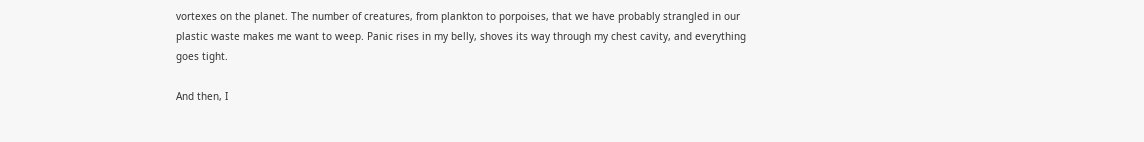vortexes on the planet. The number of creatures, from plankton to porpoises, that we have probably strangled in our plastic waste makes me want to weep. Panic rises in my belly, shoves its way through my chest cavity, and everything goes tight.

And then, I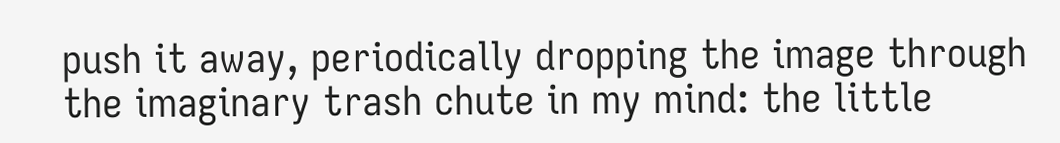push it away, periodically dropping the image through the imaginary trash chute in my mind: the little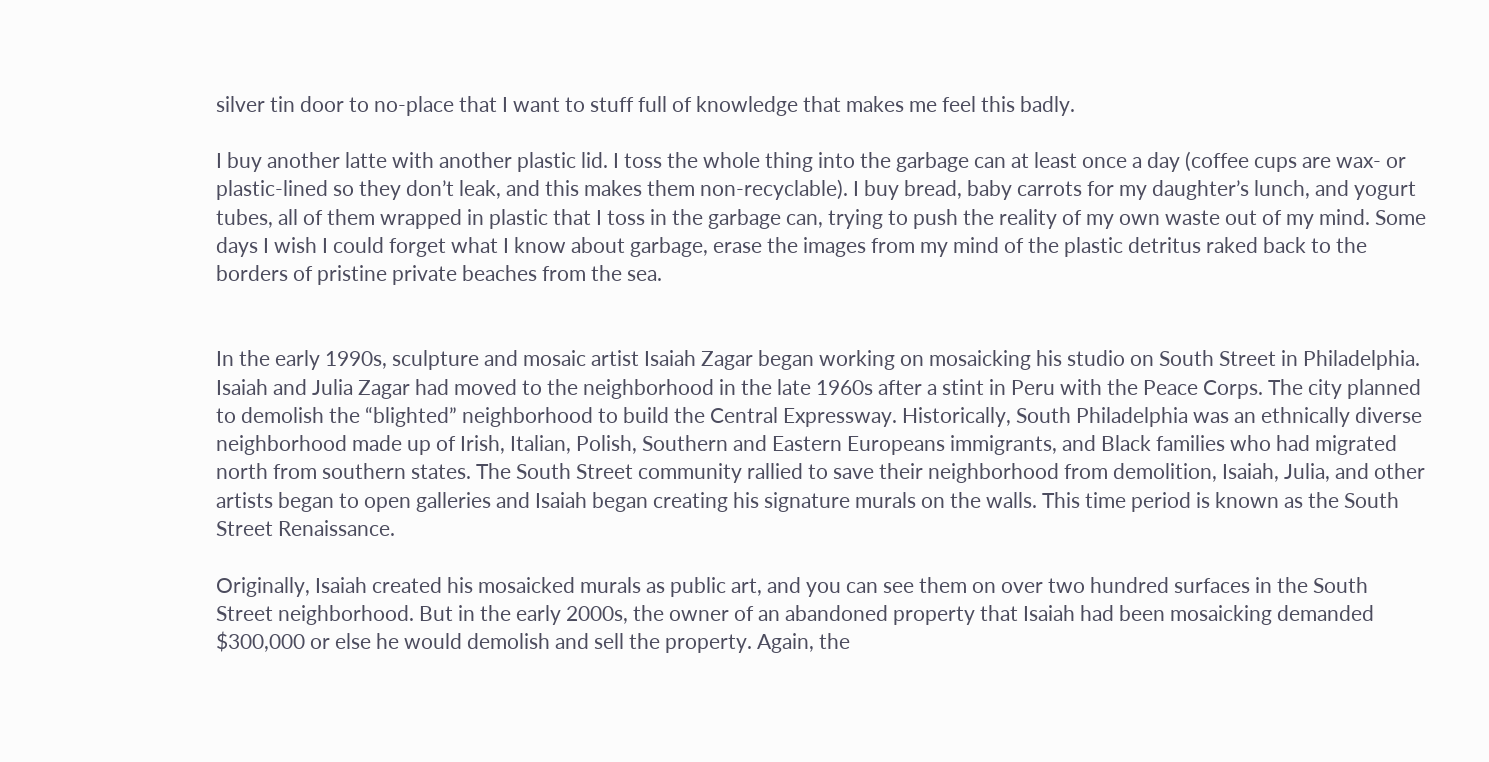silver tin door to no-place that I want to stuff full of knowledge that makes me feel this badly.

I buy another latte with another plastic lid. I toss the whole thing into the garbage can at least once a day (coffee cups are wax- or plastic-lined so they don’t leak, and this makes them non-recyclable). I buy bread, baby carrots for my daughter’s lunch, and yogurt tubes, all of them wrapped in plastic that I toss in the garbage can, trying to push the reality of my own waste out of my mind. Some days I wish I could forget what I know about garbage, erase the images from my mind of the plastic detritus raked back to the borders of pristine private beaches from the sea.


In the early 1990s, sculpture and mosaic artist Isaiah Zagar began working on mosaicking his studio on South Street in Philadelphia. Isaiah and Julia Zagar had moved to the neighborhood in the late 1960s after a stint in Peru with the Peace Corps. The city planned to demolish the “blighted” neighborhood to build the Central Expressway. Historically, South Philadelphia was an ethnically diverse neighborhood made up of Irish, Italian, Polish, Southern and Eastern Europeans immigrants, and Black families who had migrated north from southern states. The South Street community rallied to save their neighborhood from demolition, Isaiah, Julia, and other artists began to open galleries and Isaiah began creating his signature murals on the walls. This time period is known as the South Street Renaissance.

Originally, Isaiah created his mosaicked murals as public art, and you can see them on over two hundred surfaces in the South Street neighborhood. But in the early 2000s, the owner of an abandoned property that Isaiah had been mosaicking demanded $300,000 or else he would demolish and sell the property. Again, the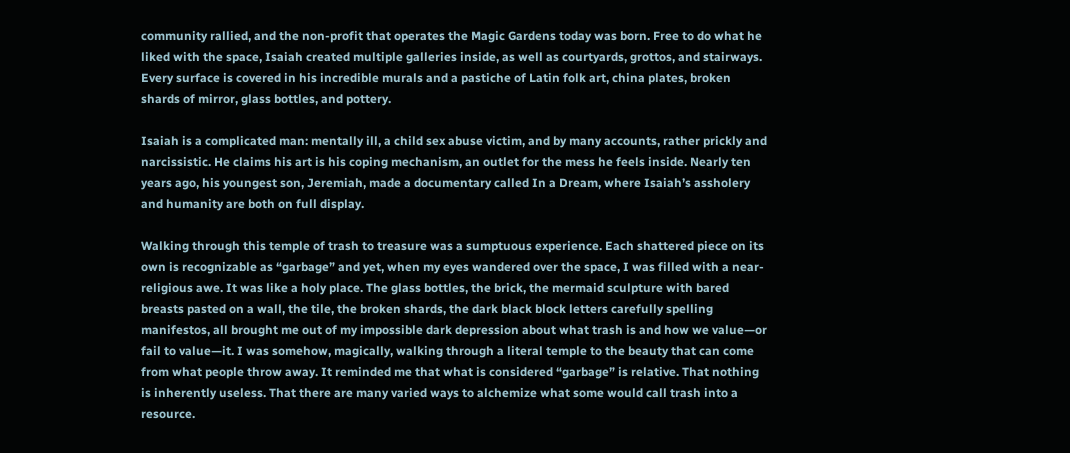community rallied, and the non-profit that operates the Magic Gardens today was born. Free to do what he liked with the space, Isaiah created multiple galleries inside, as well as courtyards, grottos, and stairways. Every surface is covered in his incredible murals and a pastiche of Latin folk art, china plates, broken shards of mirror, glass bottles, and pottery.

Isaiah is a complicated man: mentally ill, a child sex abuse victim, and by many accounts, rather prickly and narcissistic. He claims his art is his coping mechanism, an outlet for the mess he feels inside. Nearly ten years ago, his youngest son, Jeremiah, made a documentary called In a Dream, where Isaiah’s assholery and humanity are both on full display.

Walking through this temple of trash to treasure was a sumptuous experience. Each shattered piece on its own is recognizable as “garbage” and yet, when my eyes wandered over the space, I was filled with a near-religious awe. It was like a holy place. The glass bottles, the brick, the mermaid sculpture with bared breasts pasted on a wall, the tile, the broken shards, the dark black block letters carefully spelling manifestos, all brought me out of my impossible dark depression about what trash is and how we value—or fail to value—it. I was somehow, magically, walking through a literal temple to the beauty that can come from what people throw away. It reminded me that what is considered “garbage” is relative. That nothing is inherently useless. That there are many varied ways to alchemize what some would call trash into a resource.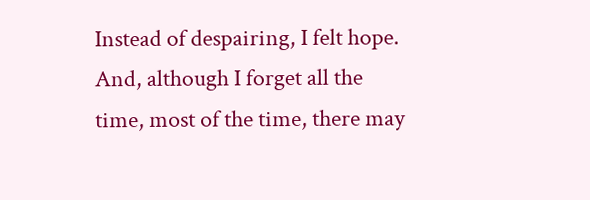Instead of despairing, I felt hope. And, although I forget all the time, most of the time, there may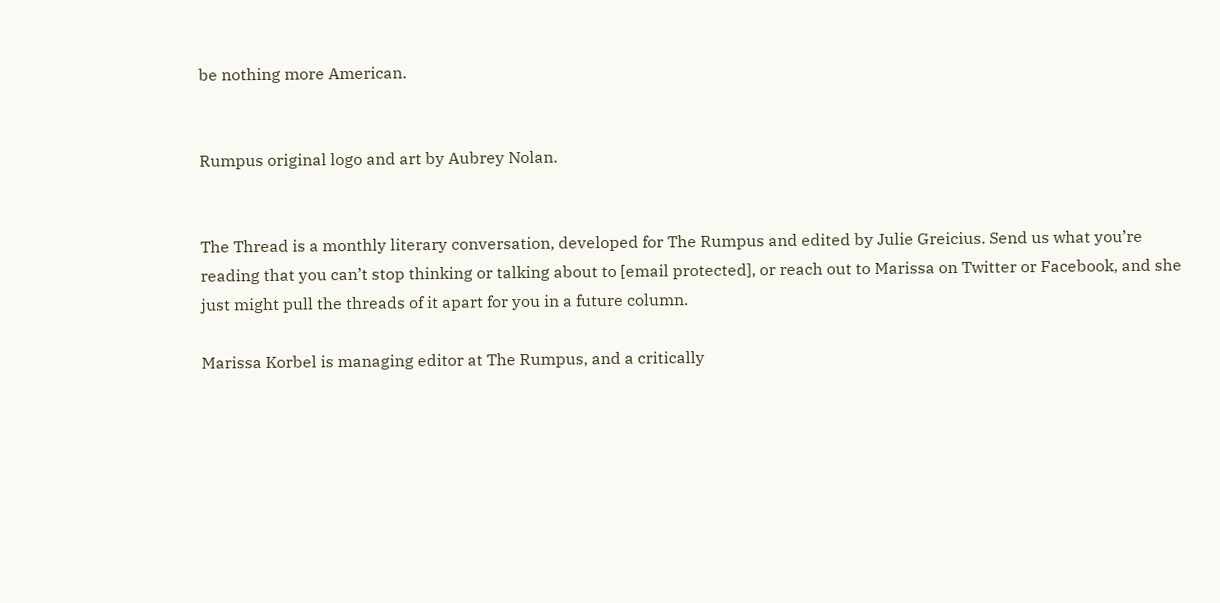be nothing more American.


Rumpus original logo and art by Aubrey Nolan.


The Thread is a monthly literary conversation, developed for The Rumpus and edited by Julie Greicius. Send us what you’re reading that you can’t stop thinking or talking about to [email protected], or reach out to Marissa on Twitter or Facebook, and she just might pull the threads of it apart for you in a future column.

Marissa Korbel is managing editor at The Rumpus, and a critically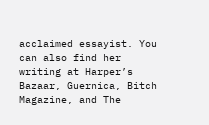acclaimed essayist. You can also find her writing at Harper’s Bazaar, Guernica, Bitch Magazine, and The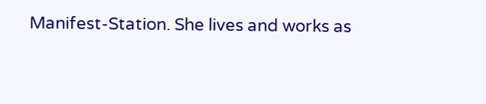Manifest-Station. She lives and works as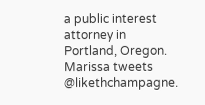a public interest attorney in Portland, Oregon. Marissa tweets @likethchampagne.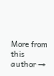More from this author →